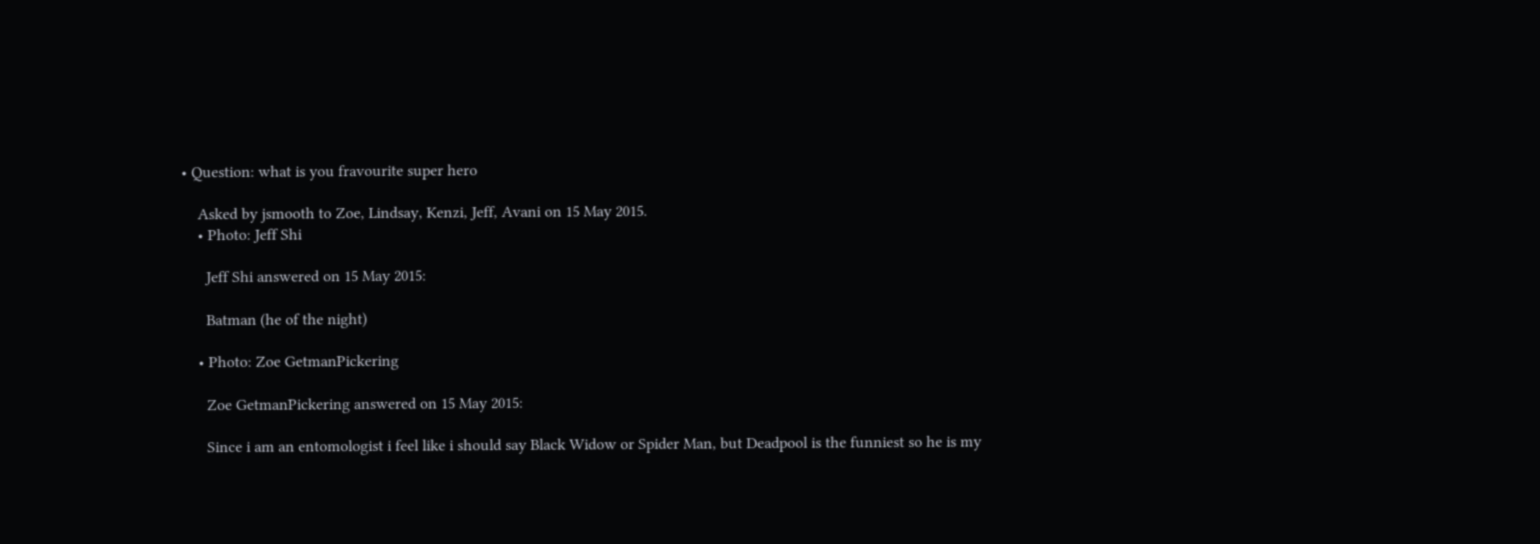• Question: what is you fravourite super hero

    Asked by jsmooth to Zoe, Lindsay, Kenzi, Jeff, Avani on 15 May 2015.
    • Photo: Jeff Shi

      Jeff Shi answered on 15 May 2015:

      Batman (he of the night)

    • Photo: Zoe GetmanPickering

      Zoe GetmanPickering answered on 15 May 2015:

      Since i am an entomologist i feel like i should say Black Widow or Spider Man, but Deadpool is the funniest so he is my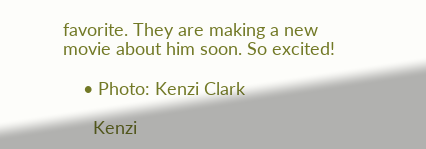favorite. They are making a new movie about him soon. So excited!

    • Photo: Kenzi Clark

      Kenzi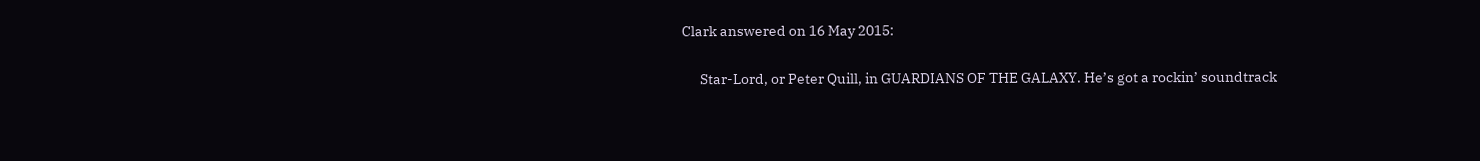Clark answered on 16 May 2015:

      Star-Lord, or Peter Quill, in GUARDIANS OF THE GALAXY. He’s got a rockin’ soundtrack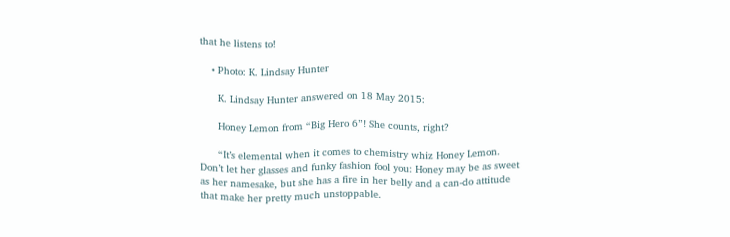that he listens to!

    • Photo: K. Lindsay Hunter

      K. Lindsay Hunter answered on 18 May 2015:

      Honey Lemon from “Big Hero 6”! She counts, right?

      “It’s elemental when it comes to chemistry whiz Honey Lemon. Don’t let her glasses and funky fashion fool you: Honey may be as sweet as her namesake, but she has a fire in her belly and a can-do attitude that make her pretty much unstoppable.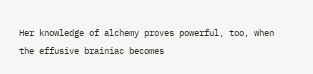Her knowledge of alchemy proves powerful, too, when the effusive brainiac becomes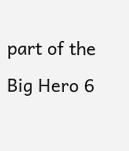part of the Big Hero 6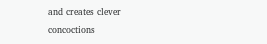and creates clever concoctions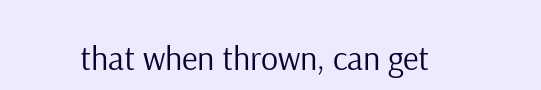that when thrown, can get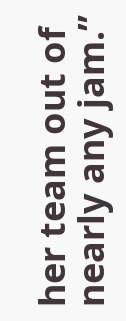her team out of nearly any jam.”